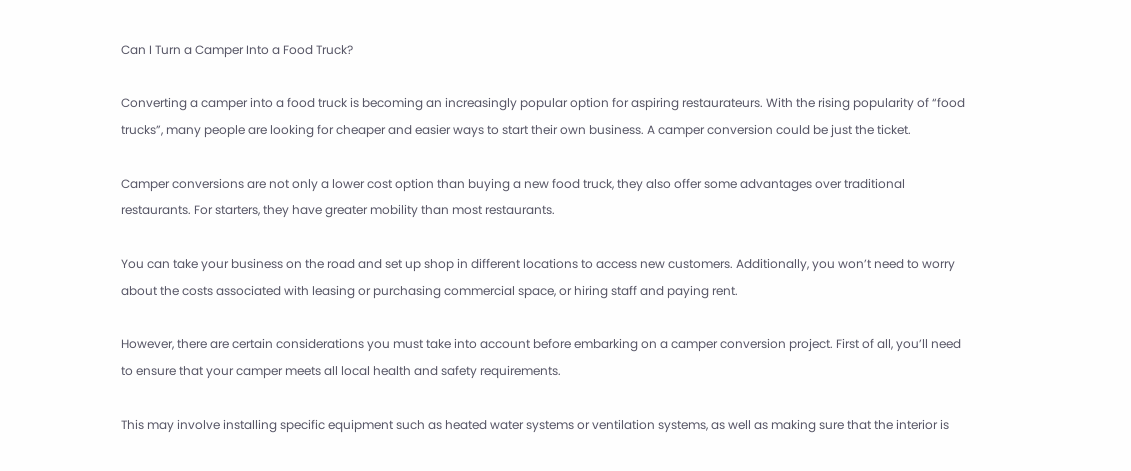Can I Turn a Camper Into a Food Truck?

Converting a camper into a food truck is becoming an increasingly popular option for aspiring restaurateurs. With the rising popularity of “food trucks”, many people are looking for cheaper and easier ways to start their own business. A camper conversion could be just the ticket.

Camper conversions are not only a lower cost option than buying a new food truck, they also offer some advantages over traditional restaurants. For starters, they have greater mobility than most restaurants.

You can take your business on the road and set up shop in different locations to access new customers. Additionally, you won’t need to worry about the costs associated with leasing or purchasing commercial space, or hiring staff and paying rent.

However, there are certain considerations you must take into account before embarking on a camper conversion project. First of all, you’ll need to ensure that your camper meets all local health and safety requirements.

This may involve installing specific equipment such as heated water systems or ventilation systems, as well as making sure that the interior is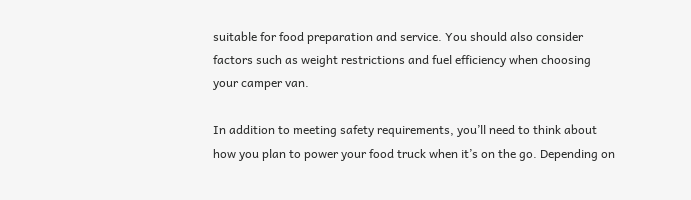suitable for food preparation and service. You should also consider factors such as weight restrictions and fuel efficiency when choosing your camper van.

In addition to meeting safety requirements, you’ll need to think about how you plan to power your food truck when it’s on the go. Depending on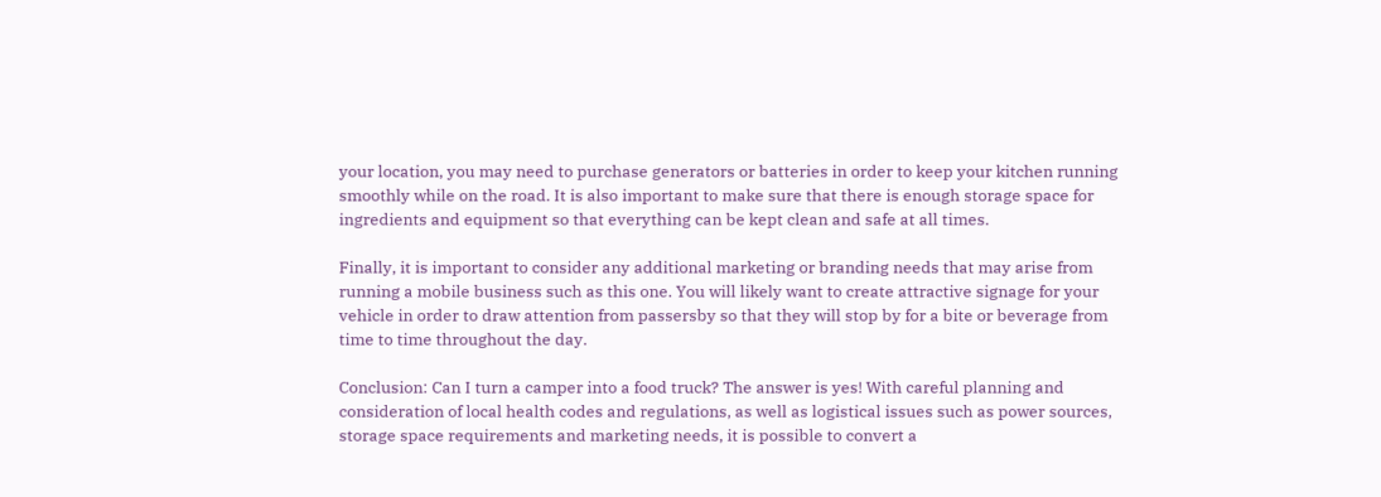your location, you may need to purchase generators or batteries in order to keep your kitchen running smoothly while on the road. It is also important to make sure that there is enough storage space for ingredients and equipment so that everything can be kept clean and safe at all times.

Finally, it is important to consider any additional marketing or branding needs that may arise from running a mobile business such as this one. You will likely want to create attractive signage for your vehicle in order to draw attention from passersby so that they will stop by for a bite or beverage from time to time throughout the day.

Conclusion: Can I turn a camper into a food truck? The answer is yes! With careful planning and consideration of local health codes and regulations, as well as logistical issues such as power sources, storage space requirements and marketing needs, it is possible to convert a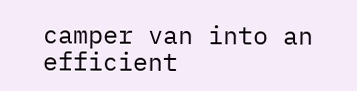camper van into an efficient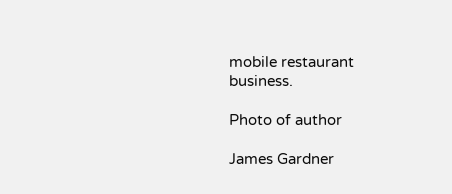mobile restaurant business.

Photo of author

James Gardner